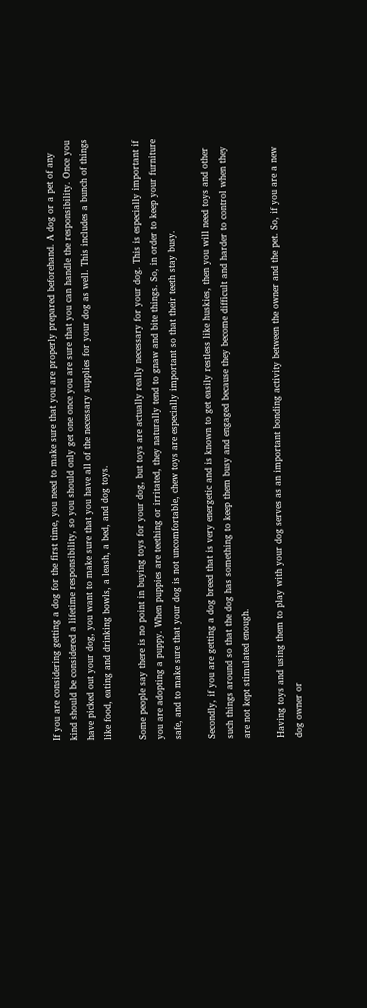If you are considering getting a dog for the first time, you need to make sure that you are properly prepared beforehand. A dog or a pet of any kind should be considered a lifetime responsibility, so you should only get one once you are sure that you can handle the responsibility. Once you have picked out your dog, you want to make sure that you have all of the necessary supplies for your dog as well. This includes a bunch of things like food, eating and drinking bowls, a leash, a bed, and dog toys.

Some people say there is no point in buying toys for your dog, but toys are actually really necessary for your dog. This is especially important if you are adopting a puppy. When puppies are teething or irritated, they naturally tend to gnaw and bite things. So, in order to keep your furniture safe, and to make sure that your dog is not uncomfortable, chew toys are especially important so that their teeth stay busy.

Secondly, if you are getting a dog breed that is very energetic and is known to get easily restless like huskies, then you will need toys and other such things around so that the dog has something to keep them busy and engaged because they become difficult and harder to control when they are not kept stimulated enough.

Having toys and using them to play with your dog serves as an important bonding activity between the owner and the pet. So, if you are a new dog owner or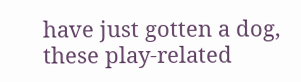have just gotten a dog, these play-related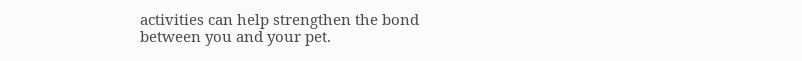activities can help strengthen the bond between you and your pet.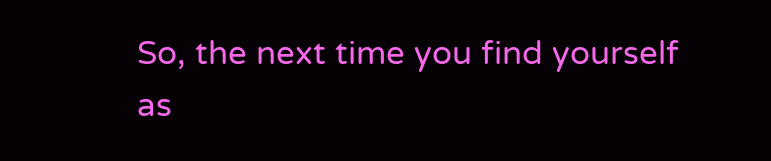So, the next time you find yourself as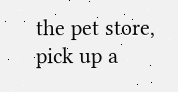the pet store, pick up a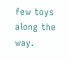few toys along the way.